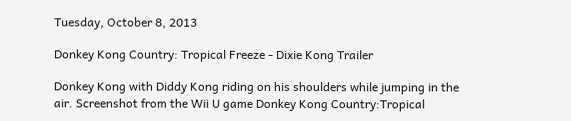Tuesday, October 8, 2013

Donkey Kong Country: Tropical Freeze - Dixie Kong Trailer

Donkey Kong with Diddy Kong riding on his shoulders while jumping in the air. Screenshot from the Wii U game Donkey Kong Country:Tropical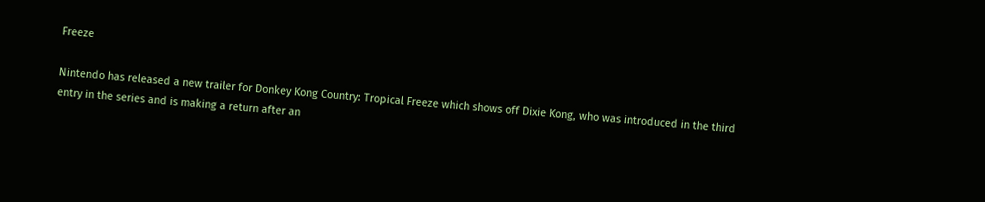Freeze

Nintendo has released a new trailer for Donkey Kong Country: Tropical Freeze which shows off Dixie Kong, who was introduced in the third entry in the series and is making a return after an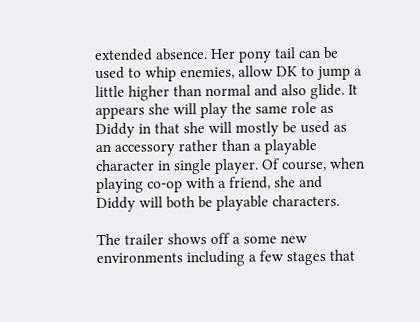extended absence. Her pony tail can be used to whip enemies, allow DK to jump a little higher than normal and also glide. It appears she will play the same role as Diddy in that she will mostly be used as an accessory rather than a playable character in single player. Of course, when playing co-op with a friend, she and Diddy will both be playable characters.

The trailer shows off a some new environments including a few stages that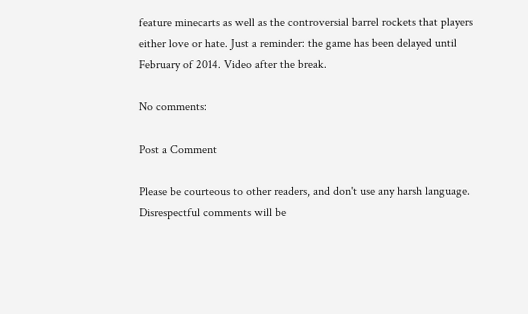feature minecarts as well as the controversial barrel rockets that players either love or hate. Just a reminder: the game has been delayed until February of 2014. Video after the break.

No comments:

Post a Comment

Please be courteous to other readers, and don't use any harsh language. Disrespectful comments will be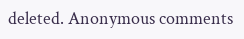deleted. Anonymous comments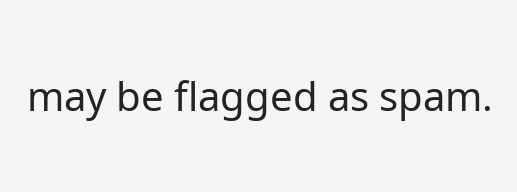may be flagged as spam.